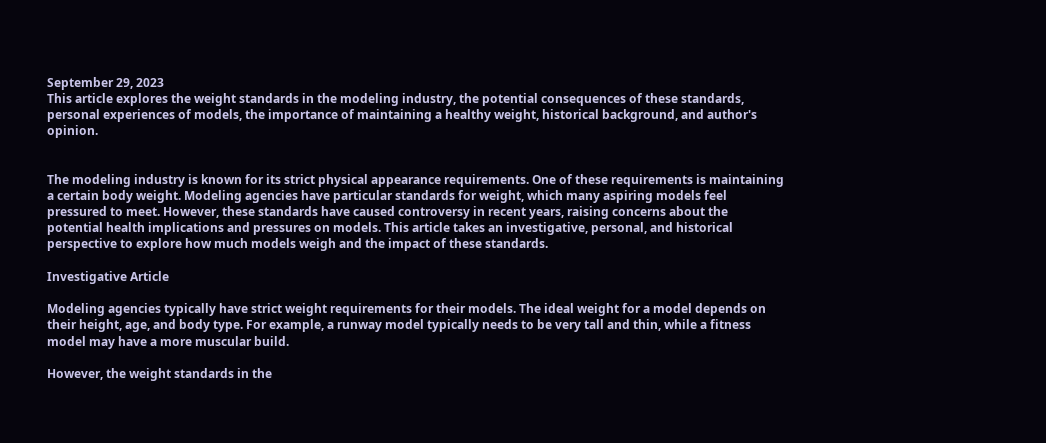September 29, 2023
This article explores the weight standards in the modeling industry, the potential consequences of these standards, personal experiences of models, the importance of maintaining a healthy weight, historical background, and author's opinion.


The modeling industry is known for its strict physical appearance requirements. One of these requirements is maintaining a certain body weight. Modeling agencies have particular standards for weight, which many aspiring models feel pressured to meet. However, these standards have caused controversy in recent years, raising concerns about the potential health implications and pressures on models. This article takes an investigative, personal, and historical perspective to explore how much models weigh and the impact of these standards.

Investigative Article

Modeling agencies typically have strict weight requirements for their models. The ideal weight for a model depends on their height, age, and body type. For example, a runway model typically needs to be very tall and thin, while a fitness model may have a more muscular build.

However, the weight standards in the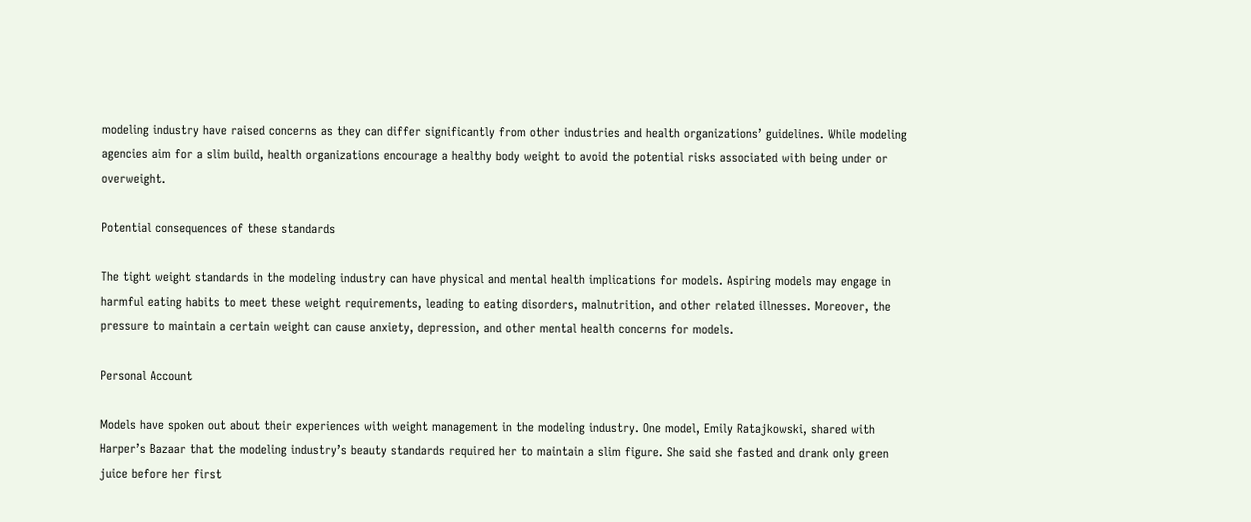modeling industry have raised concerns as they can differ significantly from other industries and health organizations’ guidelines. While modeling agencies aim for a slim build, health organizations encourage a healthy body weight to avoid the potential risks associated with being under or overweight.

Potential consequences of these standards

The tight weight standards in the modeling industry can have physical and mental health implications for models. Aspiring models may engage in harmful eating habits to meet these weight requirements, leading to eating disorders, malnutrition, and other related illnesses. Moreover, the pressure to maintain a certain weight can cause anxiety, depression, and other mental health concerns for models.

Personal Account

Models have spoken out about their experiences with weight management in the modeling industry. One model, Emily Ratajkowski, shared with Harper’s Bazaar that the modeling industry’s beauty standards required her to maintain a slim figure. She said she fasted and drank only green juice before her first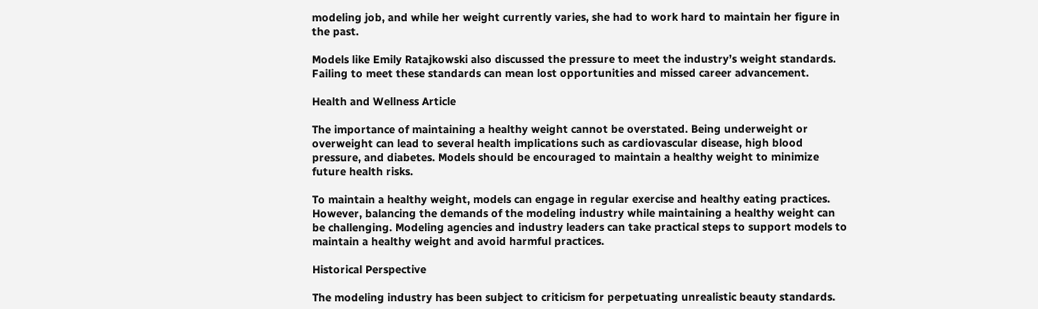modeling job, and while her weight currently varies, she had to work hard to maintain her figure in the past.

Models like Emily Ratajkowski also discussed the pressure to meet the industry’s weight standards. Failing to meet these standards can mean lost opportunities and missed career advancement.

Health and Wellness Article

The importance of maintaining a healthy weight cannot be overstated. Being underweight or overweight can lead to several health implications such as cardiovascular disease, high blood pressure, and diabetes. Models should be encouraged to maintain a healthy weight to minimize future health risks.

To maintain a healthy weight, models can engage in regular exercise and healthy eating practices. However, balancing the demands of the modeling industry while maintaining a healthy weight can be challenging. Modeling agencies and industry leaders can take practical steps to support models to maintain a healthy weight and avoid harmful practices.

Historical Perspective

The modeling industry has been subject to criticism for perpetuating unrealistic beauty standards.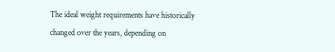The ideal weight requirements have historically changed over the years, depending on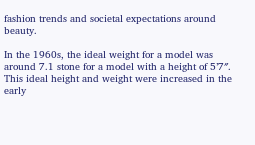fashion trends and societal expectations around beauty.

In the 1960s, the ideal weight for a model was around 7.1 stone for a model with a height of 5’7″. This ideal height and weight were increased in the early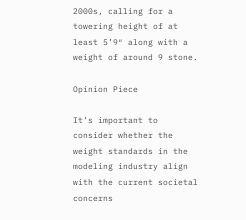2000s, calling for a towering height of at least 5’9″ along with a weight of around 9 stone.

Opinion Piece

It’s important to consider whether the weight standards in the modeling industry align with the current societal concerns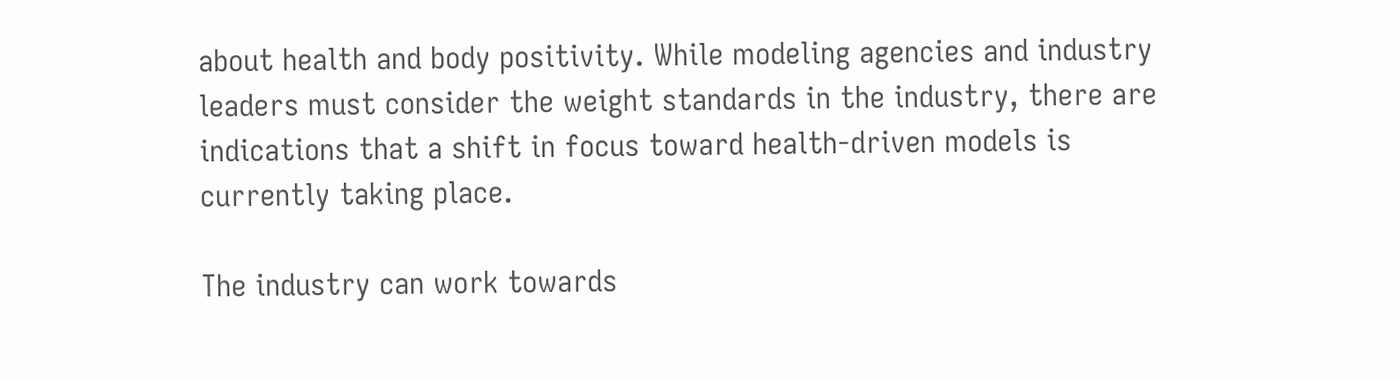about health and body positivity. While modeling agencies and industry leaders must consider the weight standards in the industry, there are indications that a shift in focus toward health-driven models is currently taking place.

The industry can work towards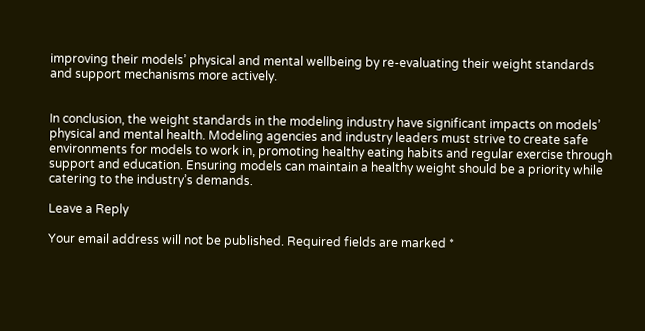improving their models’ physical and mental wellbeing by re-evaluating their weight standards and support mechanisms more actively.


In conclusion, the weight standards in the modeling industry have significant impacts on models’ physical and mental health. Modeling agencies and industry leaders must strive to create safe environments for models to work in, promoting healthy eating habits and regular exercise through support and education. Ensuring models can maintain a healthy weight should be a priority while catering to the industry’s demands.

Leave a Reply

Your email address will not be published. Required fields are marked *